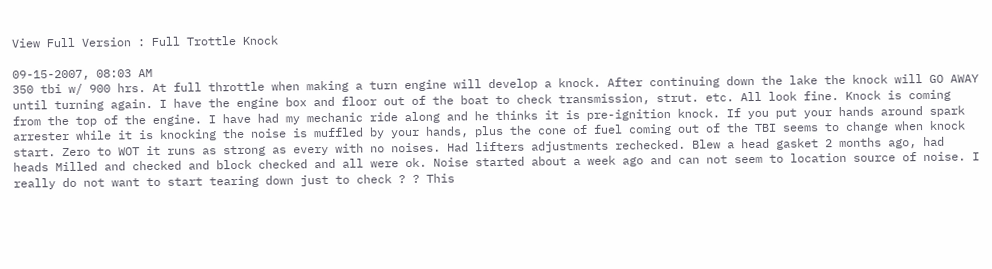View Full Version : Full Trottle Knock

09-15-2007, 08:03 AM
350 tbi w/ 900 hrs. At full throttle when making a turn engine will develop a knock. After continuing down the lake the knock will GO AWAY until turning again. I have the engine box and floor out of the boat to check transmission, strut. etc. All look fine. Knock is coming from the top of the engine. I have had my mechanic ride along and he thinks it is pre-ignition knock. If you put your hands around spark arrester while it is knocking the noise is muffled by your hands, plus the cone of fuel coming out of the TBI seems to change when knock start. Zero to WOT it runs as strong as every with no noises. Had lifters adjustments rechecked. Blew a head gasket 2 months ago, had heads Milled and checked and block checked and all were ok. Noise started about a week ago and can not seem to location source of noise. I really do not want to start tearing down just to check ? ? This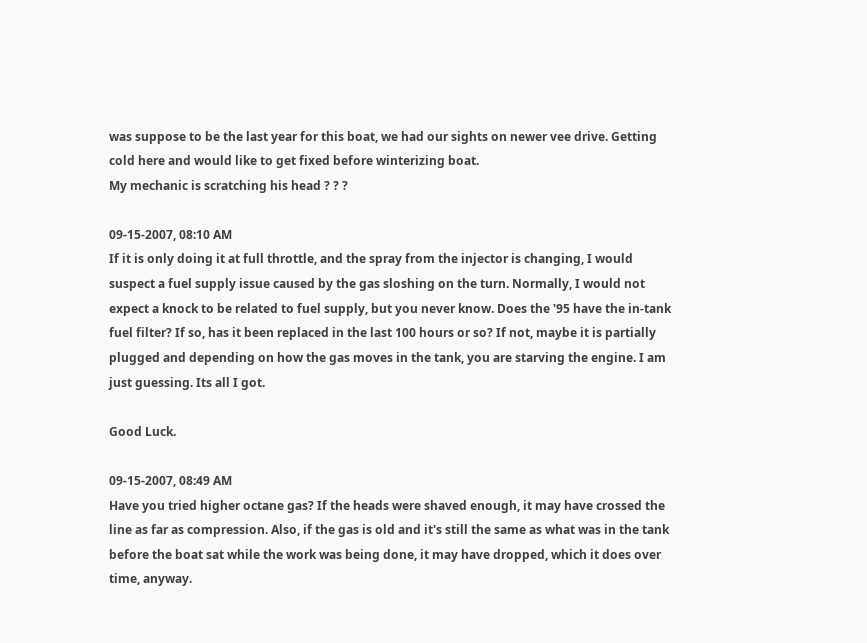was suppose to be the last year for this boat, we had our sights on newer vee drive. Getting cold here and would like to get fixed before winterizing boat.
My mechanic is scratching his head ? ? ?

09-15-2007, 08:10 AM
If it is only doing it at full throttle, and the spray from the injector is changing, I would suspect a fuel supply issue caused by the gas sloshing on the turn. Normally, I would not expect a knock to be related to fuel supply, but you never know. Does the '95 have the in-tank fuel filter? If so, has it been replaced in the last 100 hours or so? If not, maybe it is partially plugged and depending on how the gas moves in the tank, you are starving the engine. I am just guessing. Its all I got.

Good Luck.

09-15-2007, 08:49 AM
Have you tried higher octane gas? If the heads were shaved enough, it may have crossed the line as far as compression. Also, if the gas is old and it's still the same as what was in the tank before the boat sat while the work was being done, it may have dropped, which it does over time, anyway.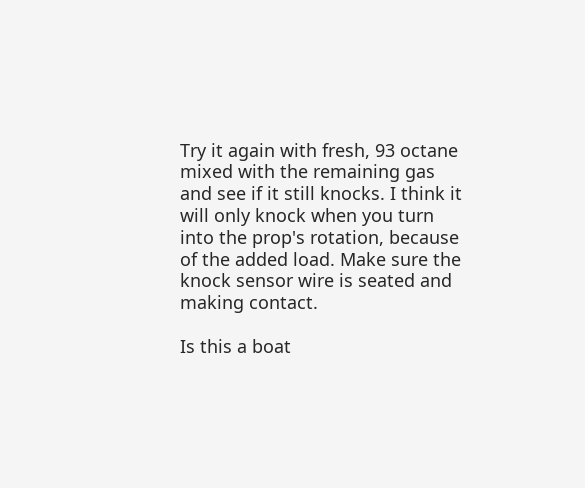Try it again with fresh, 93 octane mixed with the remaining gas and see if it still knocks. I think it will only knock when you turn into the prop's rotation, because of the added load. Make sure the knock sensor wire is seated and making contact.

Is this a boat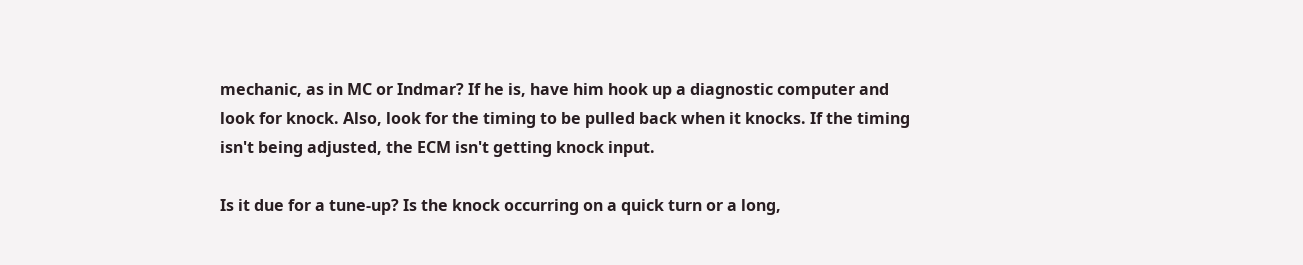mechanic, as in MC or Indmar? If he is, have him hook up a diagnostic computer and look for knock. Also, look for the timing to be pulled back when it knocks. If the timing isn't being adjusted, the ECM isn't getting knock input.

Is it due for a tune-up? Is the knock occurring on a quick turn or a long,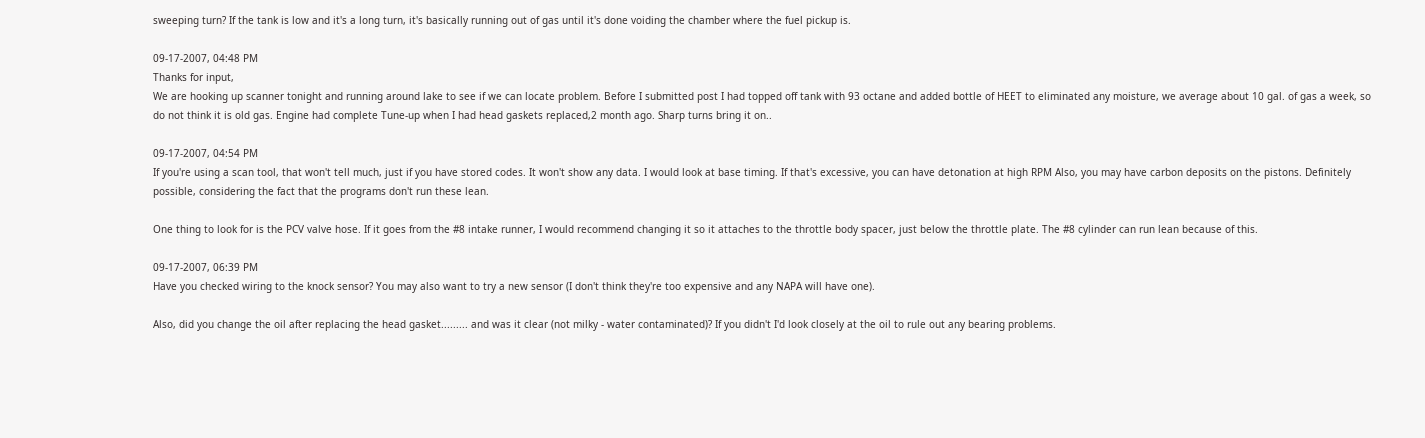sweeping turn? If the tank is low and it's a long turn, it's basically running out of gas until it's done voiding the chamber where the fuel pickup is.

09-17-2007, 04:48 PM
Thanks for input,
We are hooking up scanner tonight and running around lake to see if we can locate problem. Before I submitted post I had topped off tank with 93 octane and added bottle of HEET to eliminated any moisture, we average about 10 gal. of gas a week, so do not think it is old gas. Engine had complete Tune-up when I had head gaskets replaced,2 month ago. Sharp turns bring it on..

09-17-2007, 04:54 PM
If you're using a scan tool, that won't tell much, just if you have stored codes. It won't show any data. I would look at base timing. If that's excessive, you can have detonation at high RPM Also, you may have carbon deposits on the pistons. Definitely possible, considering the fact that the programs don't run these lean.

One thing to look for is the PCV valve hose. If it goes from the #8 intake runner, I would recommend changing it so it attaches to the throttle body spacer, just below the throttle plate. The #8 cylinder can run lean because of this.

09-17-2007, 06:39 PM
Have you checked wiring to the knock sensor? You may also want to try a new sensor (I don't think they're too expensive and any NAPA will have one).

Also, did you change the oil after replacing the head gasket......... and was it clear (not milky - water contaminated)? If you didn't I'd look closely at the oil to rule out any bearing problems.